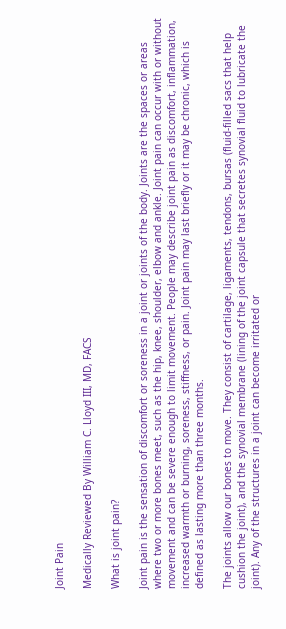Joint Pain

Medically Reviewed By William C. Lloyd III, MD, FACS

What is joint pain?

Joint pain is the sensation of discomfort or soreness in a joint or joints of the body. Joints are the spaces or areas where two or more bones meet, such as the hip, knee, shoulder, elbow and ankle. Joint pain can occur with or without movement and can be severe enough to limit movement. People may describe joint pain as discomfort, inflammation, increased warmth or burning, soreness, stiffness, or pain. Joint pain may last briefly or it may be chronic, which is defined as lasting more than three months.

The joints allow our bones to move. They consist of cartilage, ligaments, tendons, bursas (fluid-filled sacs that help cushion the joint), and the synovial membrane (lining of the joint capsule that secretes synovial fluid to lubricate the joint). Any of the structures in a joint can become irritated or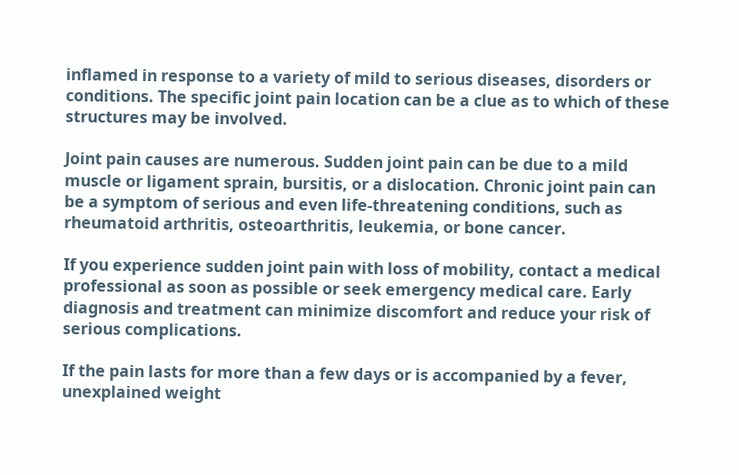inflamed in response to a variety of mild to serious diseases, disorders or conditions. The specific joint pain location can be a clue as to which of these structures may be involved.

Joint pain causes are numerous. Sudden joint pain can be due to a mild muscle or ligament sprain, bursitis, or a dislocation. Chronic joint pain can be a symptom of serious and even life-threatening conditions, such as rheumatoid arthritis, osteoarthritis, leukemia, or bone cancer.

If you experience sudden joint pain with loss of mobility, contact a medical professional as soon as possible or seek emergency medical care. Early diagnosis and treatment can minimize discomfort and reduce your risk of serious complications.

If the pain lasts for more than a few days or is accompanied by a fever, unexplained weight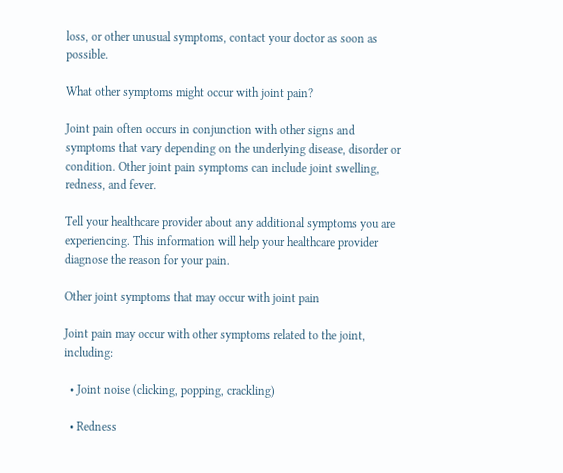loss, or other unusual symptoms, contact your doctor as soon as possible.

What other symptoms might occur with joint pain?

Joint pain often occurs in conjunction with other signs and symptoms that vary depending on the underlying disease, disorder or condition. Other joint pain symptoms can include joint swelling, redness, and fever.

Tell your healthcare provider about any additional symptoms you are experiencing. This information will help your healthcare provider diagnose the reason for your pain.

Other joint symptoms that may occur with joint pain

Joint pain may occur with other symptoms related to the joint, including:

  • Joint noise (clicking, popping, crackling)

  • Redness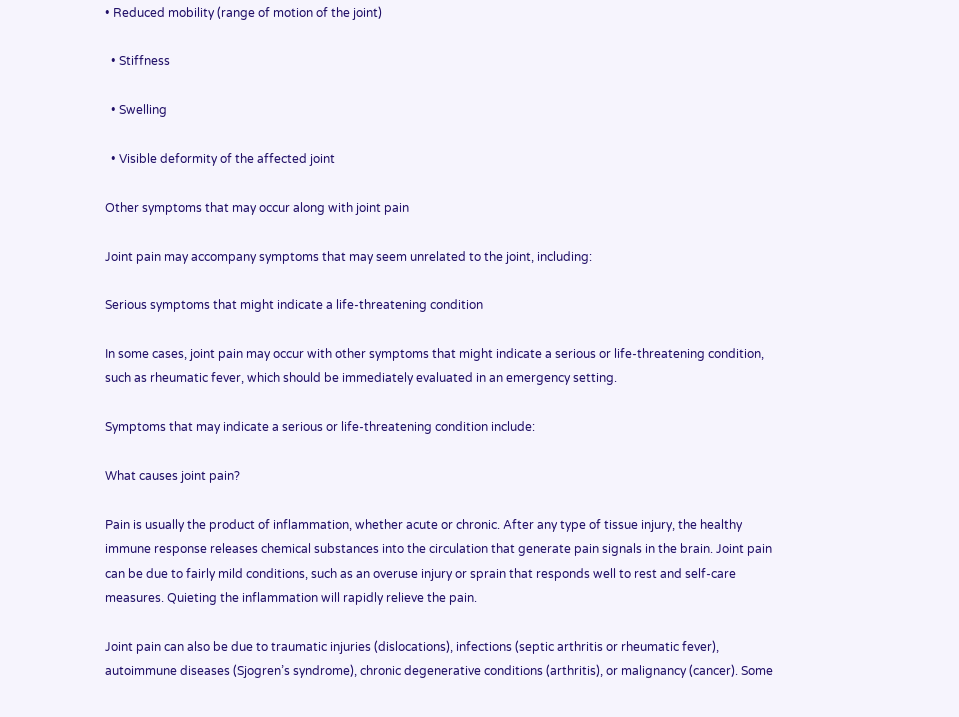• Reduced mobility (range of motion of the joint)

  • Stiffness

  • Swelling

  • Visible deformity of the affected joint

Other symptoms that may occur along with joint pain

Joint pain may accompany symptoms that may seem unrelated to the joint, including:

Serious symptoms that might indicate a life-threatening condition

In some cases, joint pain may occur with other symptoms that might indicate a serious or life-threatening condition, such as rheumatic fever, which should be immediately evaluated in an emergency setting.

Symptoms that may indicate a serious or life-threatening condition include:

What causes joint pain?

Pain is usually the product of inflammation, whether acute or chronic. After any type of tissue injury, the healthy immune response releases chemical substances into the circulation that generate pain signals in the brain. Joint pain can be due to fairly mild conditions, such as an overuse injury or sprain that responds well to rest and self-care measures. Quieting the inflammation will rapidly relieve the pain.

Joint pain can also be due to traumatic injuries (dislocations), infections (septic arthritis or rheumatic fever), autoimmune diseases (Sjogren’s syndrome), chronic degenerative conditions (arthritis), or malignancy (cancer). Some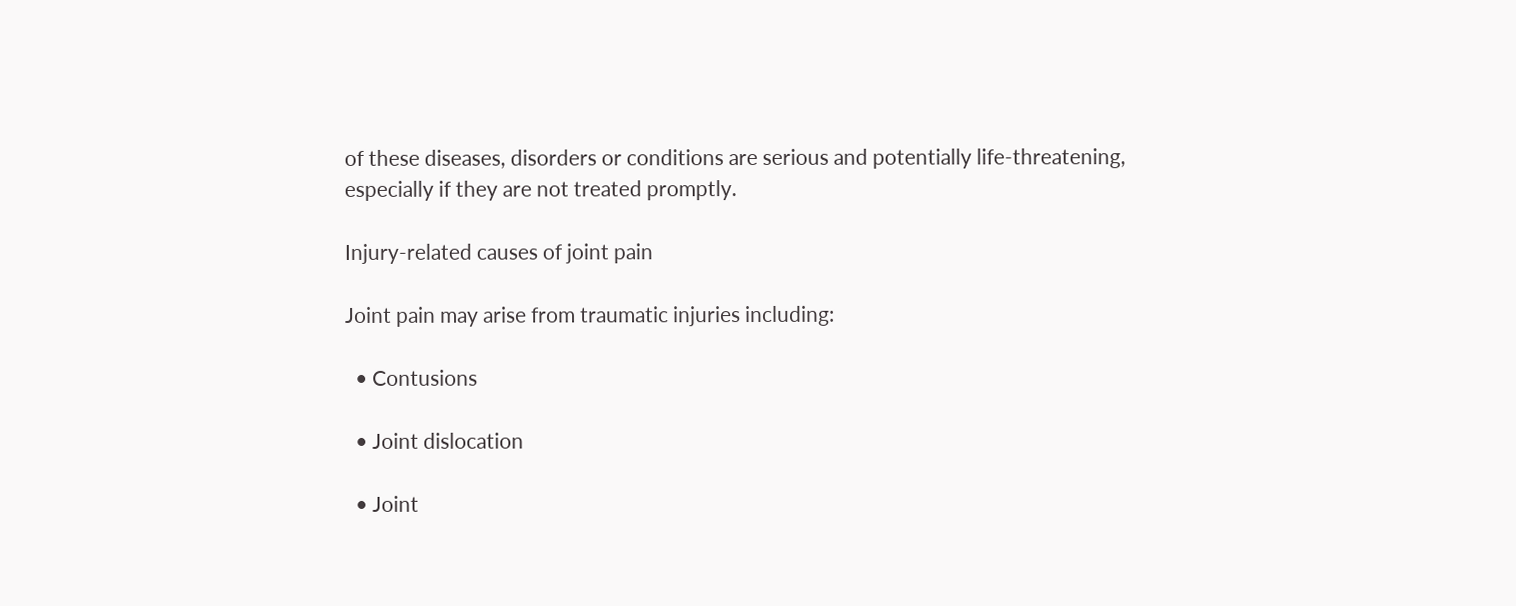of these diseases, disorders or conditions are serious and potentially life-threatening, especially if they are not treated promptly.

Injury-related causes of joint pain

Joint pain may arise from traumatic injuries including:

  • Contusions

  • Joint dislocation

  • Joint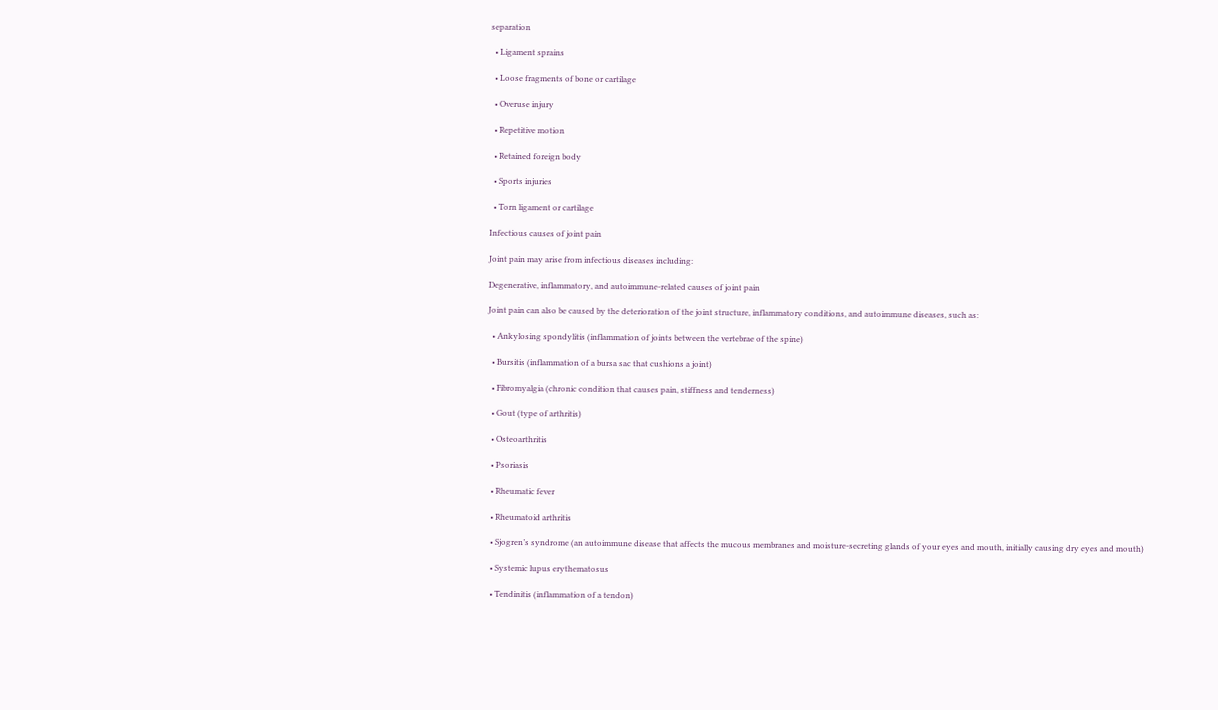separation

  • Ligament sprains

  • Loose fragments of bone or cartilage

  • Overuse injury

  • Repetitive motion

  • Retained foreign body

  • Sports injuries

  • Torn ligament or cartilage

Infectious causes of joint pain

Joint pain may arise from infectious diseases including:

Degenerative, inflammatory, and autoimmune-related causes of joint pain

Joint pain can also be caused by the deterioration of the joint structure, inflammatory conditions, and autoimmune diseases, such as:

  • Ankylosing spondylitis (inflammation of joints between the vertebrae of the spine)

  • Bursitis (inflammation of a bursa sac that cushions a joint)

  • Fibromyalgia (chronic condition that causes pain, stiffness and tenderness)

  • Gout (type of arthritis)

  • Osteoarthritis

  • Psoriasis

  • Rheumatic fever

  • Rheumatoid arthritis

  • Sjogren’s syndrome (an autoimmune disease that affects the mucous membranes and moisture-secreting glands of your eyes and mouth, initially causing dry eyes and mouth)

  • Systemic lupus erythematosus

  • Tendinitis (inflammation of a tendon)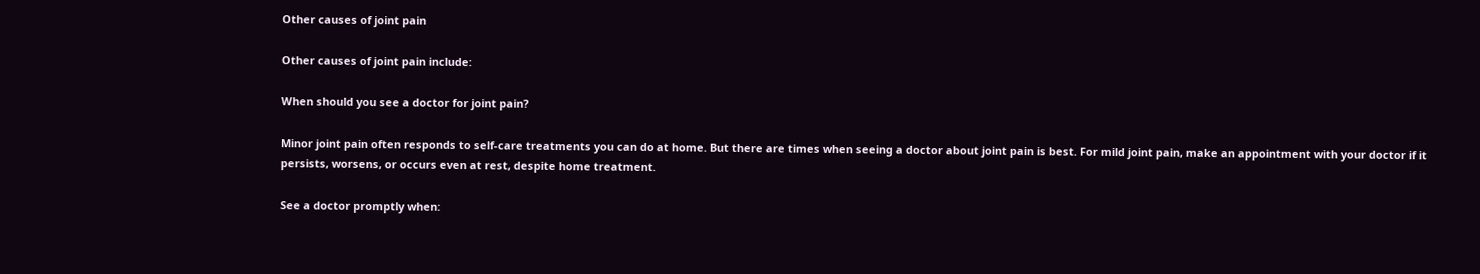Other causes of joint pain

Other causes of joint pain include:

When should you see a doctor for joint pain?

Minor joint pain often responds to self-care treatments you can do at home. But there are times when seeing a doctor about joint pain is best. For mild joint pain, make an appointment with your doctor if it persists, worsens, or occurs even at rest, despite home treatment.

See a doctor promptly when: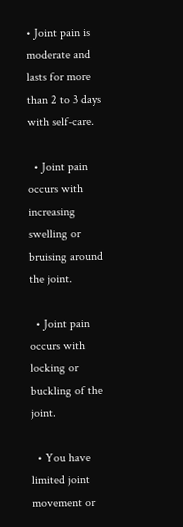• Joint pain is moderate and lasts for more than 2 to 3 days with self-care.

  • Joint pain occurs with increasing swelling or bruising around the joint.

  • Joint pain occurs with locking or buckling of the joint.

  • You have limited joint movement or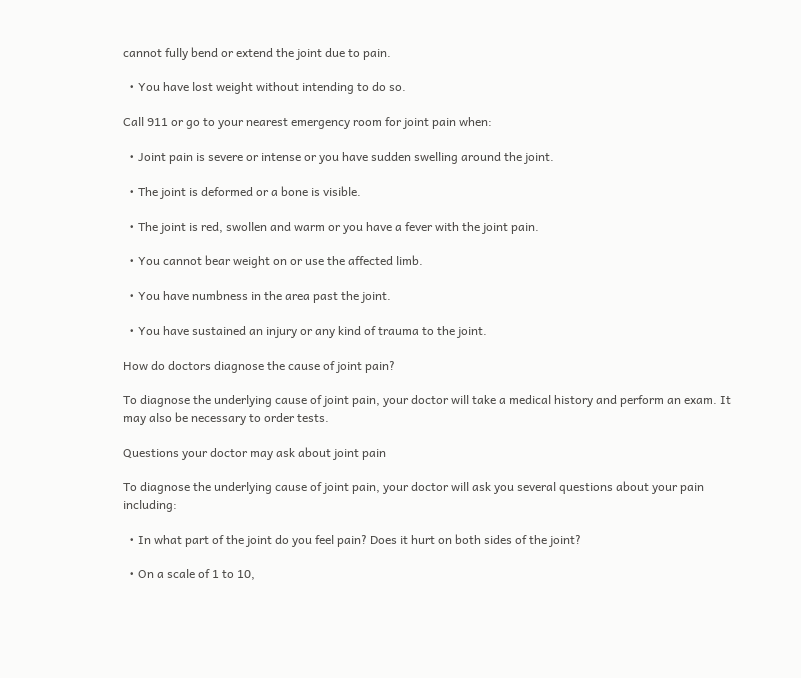cannot fully bend or extend the joint due to pain.

  • You have lost weight without intending to do so.

Call 911 or go to your nearest emergency room for joint pain when:

  • Joint pain is severe or intense or you have sudden swelling around the joint.

  • The joint is deformed or a bone is visible.

  • The joint is red, swollen and warm or you have a fever with the joint pain.

  • You cannot bear weight on or use the affected limb.

  • You have numbness in the area past the joint.

  • You have sustained an injury or any kind of trauma to the joint.

How do doctors diagnose the cause of joint pain?

To diagnose the underlying cause of joint pain, your doctor will take a medical history and perform an exam. It may also be necessary to order tests.

Questions your doctor may ask about joint pain

To diagnose the underlying cause of joint pain, your doctor will ask you several questions about your pain including:

  • In what part of the joint do you feel pain? Does it hurt on both sides of the joint?

  • On a scale of 1 to 10,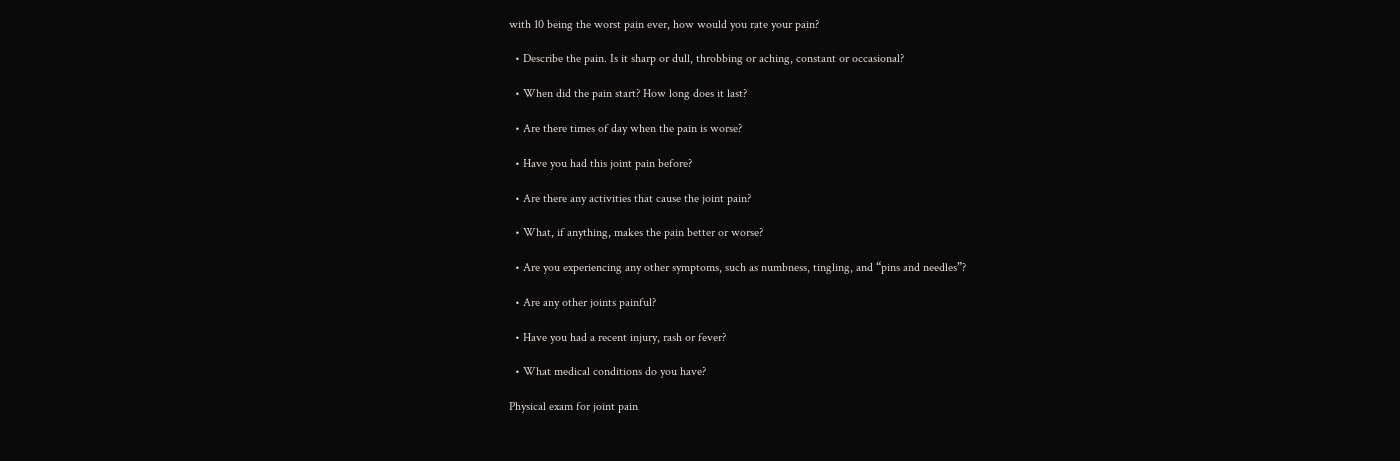with 10 being the worst pain ever, how would you rate your pain?

  • Describe the pain. Is it sharp or dull, throbbing or aching, constant or occasional?

  • When did the pain start? How long does it last?

  • Are there times of day when the pain is worse?

  • Have you had this joint pain before?

  • Are there any activities that cause the joint pain?

  • What, if anything, makes the pain better or worse?

  • Are you experiencing any other symptoms, such as numbness, tingling, and “pins and needles”?

  • Are any other joints painful?

  • Have you had a recent injury, rash or fever?

  • What medical conditions do you have?

Physical exam for joint pain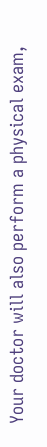Your doctor will also perform a physical exam,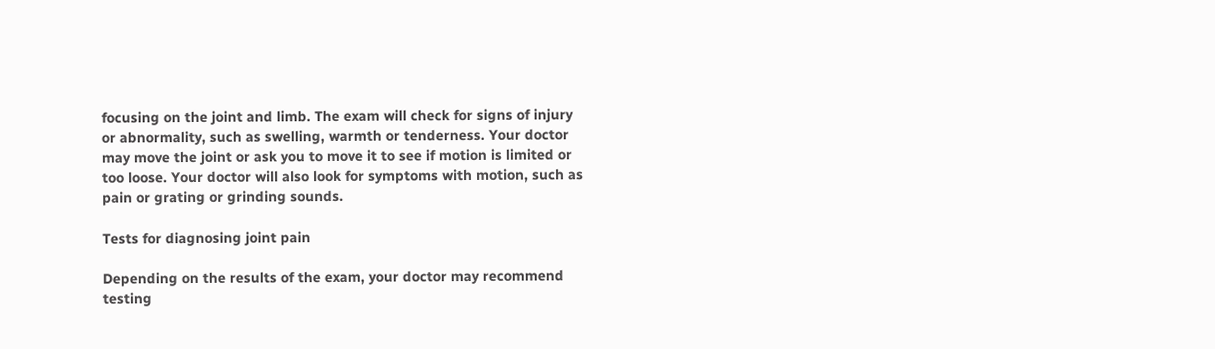focusing on the joint and limb. The exam will check for signs of injury or abnormality, such as swelling, warmth or tenderness. Your doctor may move the joint or ask you to move it to see if motion is limited or too loose. Your doctor will also look for symptoms with motion, such as pain or grating or grinding sounds.

Tests for diagnosing joint pain

Depending on the results of the exam, your doctor may recommend testing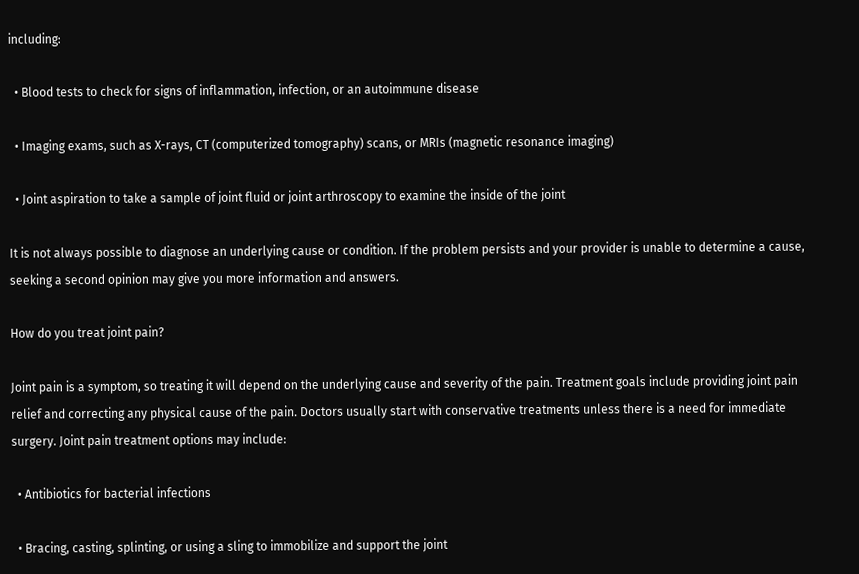including:

  • Blood tests to check for signs of inflammation, infection, or an autoimmune disease

  • Imaging exams, such as X-rays, CT (computerized tomography) scans, or MRIs (magnetic resonance imaging)

  • Joint aspiration to take a sample of joint fluid or joint arthroscopy to examine the inside of the joint

It is not always possible to diagnose an underlying cause or condition. If the problem persists and your provider is unable to determine a cause, seeking a second opinion may give you more information and answers.

How do you treat joint pain?

Joint pain is a symptom, so treating it will depend on the underlying cause and severity of the pain. Treatment goals include providing joint pain relief and correcting any physical cause of the pain. Doctors usually start with conservative treatments unless there is a need for immediate surgery. Joint pain treatment options may include:

  • Antibiotics for bacterial infections

  • Bracing, casting, splinting, or using a sling to immobilize and support the joint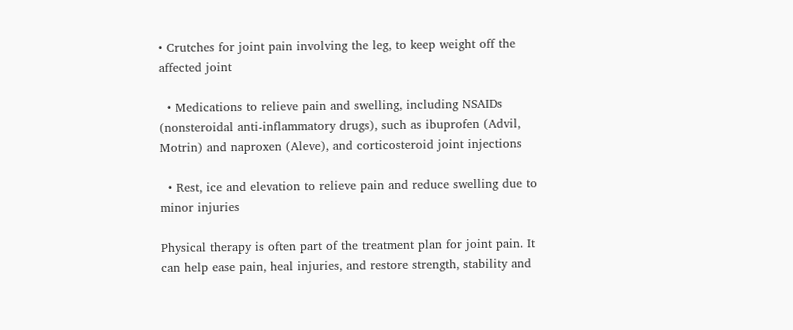• Crutches for joint pain involving the leg, to keep weight off the affected joint

  • Medications to relieve pain and swelling, including NSAIDs (nonsteroidal anti-inflammatory drugs), such as ibuprofen (Advil, Motrin) and naproxen (Aleve), and corticosteroid joint injections

  • Rest, ice and elevation to relieve pain and reduce swelling due to minor injuries

Physical therapy is often part of the treatment plan for joint pain. It can help ease pain, heal injuries, and restore strength, stability and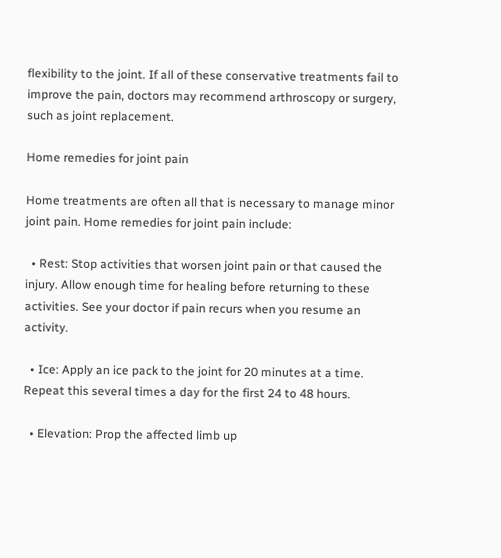flexibility to the joint. If all of these conservative treatments fail to improve the pain, doctors may recommend arthroscopy or surgery, such as joint replacement.

Home remedies for joint pain

Home treatments are often all that is necessary to manage minor joint pain. Home remedies for joint pain include:

  • Rest: Stop activities that worsen joint pain or that caused the injury. Allow enough time for healing before returning to these activities. See your doctor if pain recurs when you resume an activity.

  • Ice: Apply an ice pack to the joint for 20 minutes at a time. Repeat this several times a day for the first 24 to 48 hours.

  • Elevation: Prop the affected limb up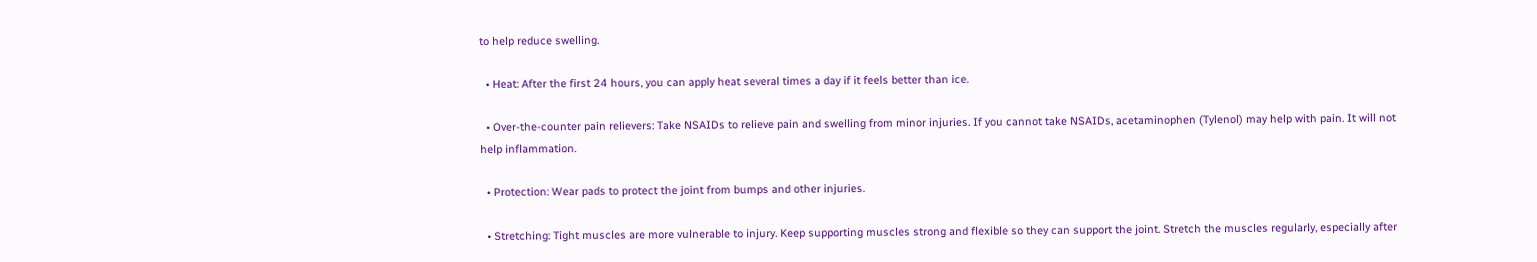to help reduce swelling.

  • Heat: After the first 24 hours, you can apply heat several times a day if it feels better than ice.

  • Over-the-counter pain relievers: Take NSAIDs to relieve pain and swelling from minor injuries. If you cannot take NSAIDs, acetaminophen (Tylenol) may help with pain. It will not help inflammation.

  • Protection: Wear pads to protect the joint from bumps and other injuries.

  • Stretching: Tight muscles are more vulnerable to injury. Keep supporting muscles strong and flexible so they can support the joint. Stretch the muscles regularly, especially after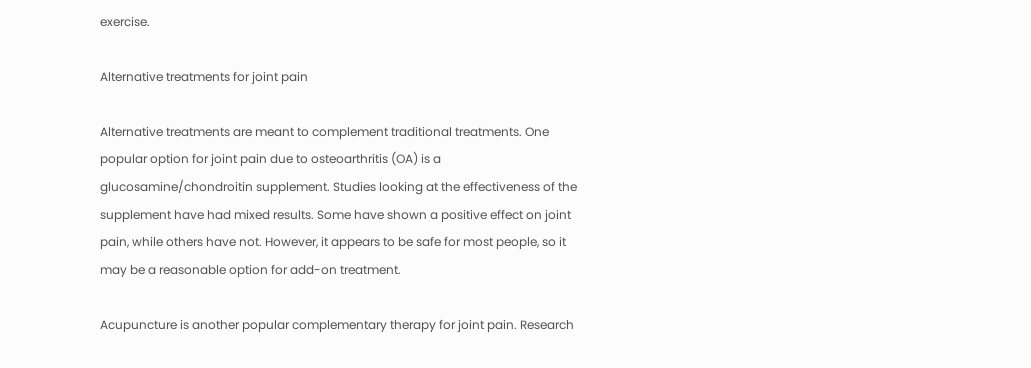exercise.

Alternative treatments for joint pain

Alternative treatments are meant to complement traditional treatments. One popular option for joint pain due to osteoarthritis (OA) is a glucosamine/chondroitin supplement. Studies looking at the effectiveness of the supplement have had mixed results. Some have shown a positive effect on joint pain, while others have not. However, it appears to be safe for most people, so it may be a reasonable option for add-on treatment.

Acupuncture is another popular complementary therapy for joint pain. Research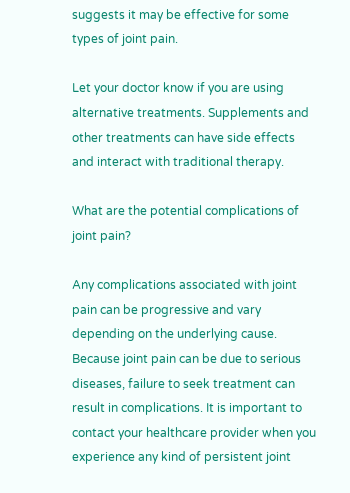suggests it may be effective for some types of joint pain.

Let your doctor know if you are using alternative treatments. Supplements and other treatments can have side effects and interact with traditional therapy.

What are the potential complications of joint pain?

Any complications associated with joint pain can be progressive and vary depending on the underlying cause. Because joint pain can be due to serious diseases, failure to seek treatment can result in complications. It is important to contact your healthcare provider when you experience any kind of persistent joint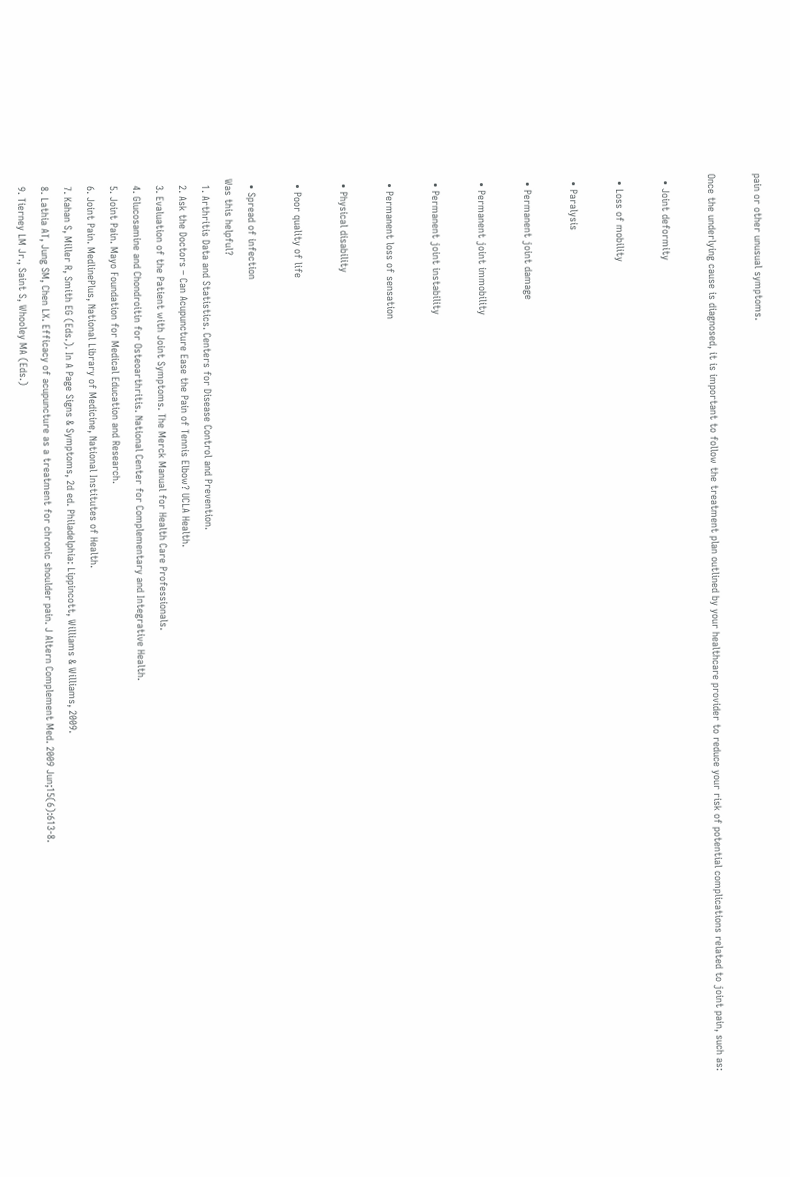pain or other unusual symptoms.

Once the underlying cause is diagnosed, it is important to follow the treatment plan outlined by your healthcare provider to reduce your risk of potential complications related to joint pain, such as:

  • Joint deformity

  • Loss of mobility

  • Paralysis

  • Permanent joint damage

  • Permanent joint immobility

  • Permanent joint instability

  • Permanent loss of sensation

  • Physical disability

  • Poor quality of life

  • Spread of infection
Was this helpful?
  1. Arthritis Data and Statistics. Centers for Disease Control and Prevention.
  2. Ask the Doctors – Can Acupuncture Ease the Pain of Tennis Elbow? UCLA Health.
  3. Evaluation of the Patient with Joint Symptoms. The Merck Manual for Health Care Professionals.
  4. Glucosamine and Chondroitin for Osteoarthritis. National Center for Complementary and Integrative Health.
  5. Joint Pain. Mayo Foundation for Medical Education and Research.
  6. Joint Pain. MedlinePlus, National Library of Medicine, National Institutes of Health.
  7. Kahan S, Miller R, Smith EG (Eds.). In A Page Signs & Symptoms, 2d ed. Philadelphia: Lippincott, Williams & Williams, 2009.
  8. Lathia AT, Jung SM, Chen LX. Efficacy of acupuncture as a treatment for chronic shoulder pain. J Altern Complement Med. 2009 Jun;15(6):613-8.
  9. Tierney LM Jr., Saint S, Whooley MA (Eds.)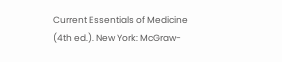Current Essentials of Medicine (4th ed.). New York: McGraw-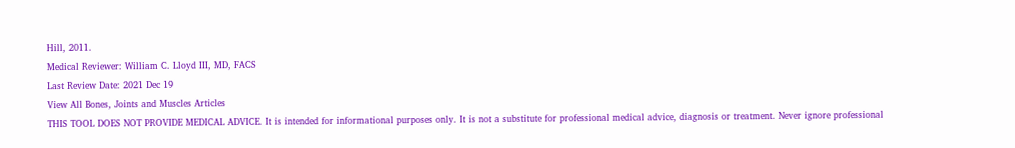Hill, 2011.
Medical Reviewer: William C. Lloyd III, MD, FACS
Last Review Date: 2021 Dec 19
View All Bones, Joints and Muscles Articles
THIS TOOL DOES NOT PROVIDE MEDICAL ADVICE. It is intended for informational purposes only. It is not a substitute for professional medical advice, diagnosis or treatment. Never ignore professional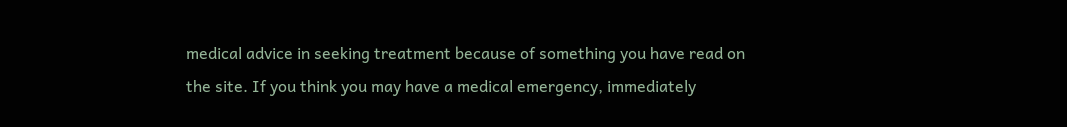medical advice in seeking treatment because of something you have read on the site. If you think you may have a medical emergency, immediately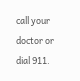call your doctor or dial 911.